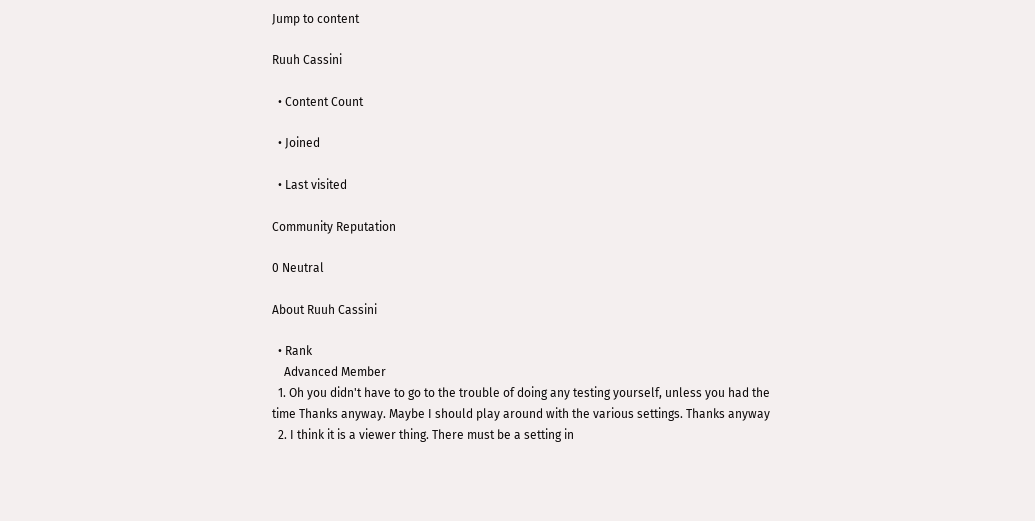Jump to content

Ruuh Cassini

  • Content Count

  • Joined

  • Last visited

Community Reputation

0 Neutral

About Ruuh Cassini

  • Rank
    Advanced Member
  1. Oh you didn't have to go to the trouble of doing any testing yourself, unless you had the time Thanks anyway. Maybe I should play around with the various settings. Thanks anyway
  2. I think it is a viewer thing. There must be a setting in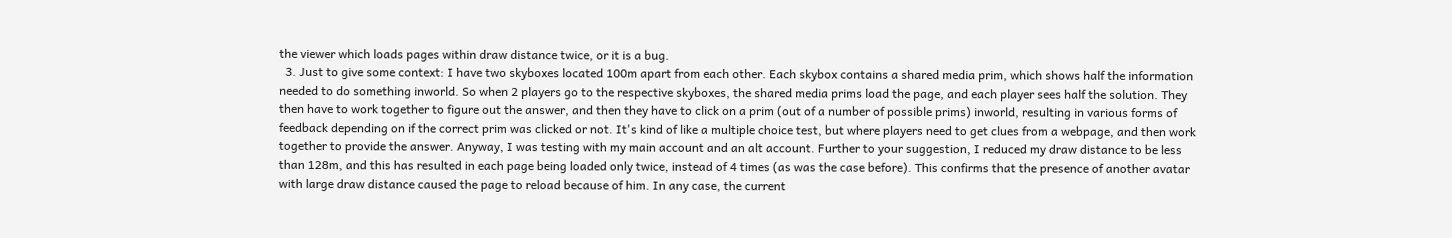the viewer which loads pages within draw distance twice, or it is a bug.
  3. Just to give some context: I have two skyboxes located 100m apart from each other. Each skybox contains a shared media prim, which shows half the information needed to do something inworld. So when 2 players go to the respective skyboxes, the shared media prims load the page, and each player sees half the solution. They then have to work together to figure out the answer, and then they have to click on a prim (out of a number of possible prims) inworld, resulting in various forms of feedback depending on if the correct prim was clicked or not. It's kind of like a multiple choice test, but where players need to get clues from a webpage, and then work together to provide the answer. Anyway, I was testing with my main account and an alt account. Further to your suggestion, I reduced my draw distance to be less than 128m, and this has resulted in each page being loaded only twice, instead of 4 times (as was the case before). This confirms that the presence of another avatar with large draw distance caused the page to reload because of him. In any case, the current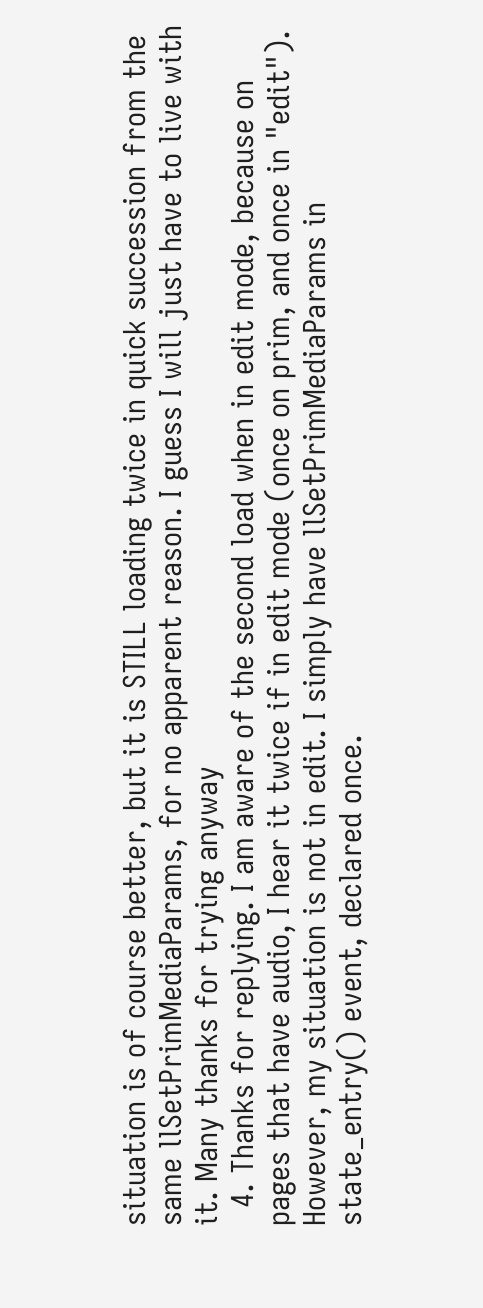situation is of course better, but it is STILL loading twice in quick succession from the same llSetPrimMediaParams, for no apparent reason. I guess I will just have to live with it. Many thanks for trying anyway
  4. Thanks for replying. I am aware of the second load when in edit mode, because on pages that have audio, I hear it twice if in edit mode (once on prim, and once in "edit"). However, my situation is not in edit. I simply have llSetPrimMediaParams in state_entry() event, declared once.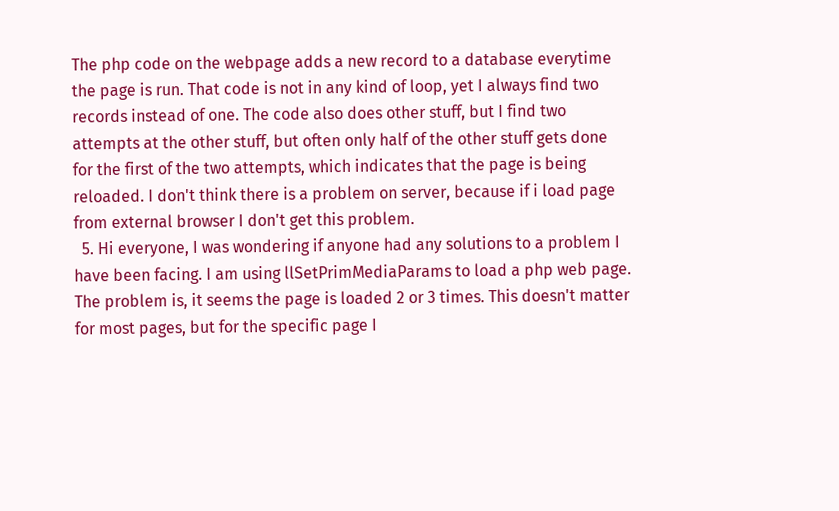The php code on the webpage adds a new record to a database everytime the page is run. That code is not in any kind of loop, yet I always find two records instead of one. The code also does other stuff, but I find two attempts at the other stuff, but often only half of the other stuff gets done for the first of the two attempts, which indicates that the page is being reloaded. I don't think there is a problem on server, because if i load page from external browser I don't get this problem.
  5. Hi everyone, I was wondering if anyone had any solutions to a problem I have been facing. I am using llSetPrimMediaParams to load a php web page. The problem is, it seems the page is loaded 2 or 3 times. This doesn't matter for most pages, but for the specific page I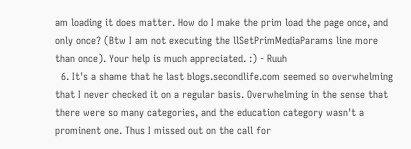am loading it does matter. How do I make the prim load the page once, and only once? (Btw I am not executing the llSetPrimMediaParams line more than once). Your help is much appreciated. :) - Ruuh
  6. It's a shame that he last blogs.secondlife.com seemed so overwhelming that I never checked it on a regular basis. Overwhelming in the sense that there were so many categories, and the education category wasn't a prominent one. Thus I missed out on the call for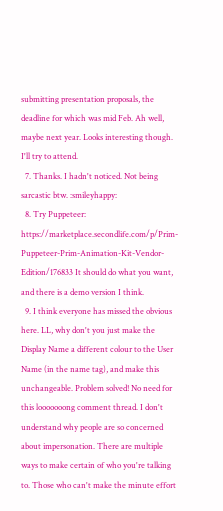submitting presentation proposals, the deadline for which was mid Feb. Ah well, maybe next year. Looks interesting though. I'll try to attend.
  7. Thanks. I hadn't noticed. Not being sarcastic btw. :smileyhappy:
  8. Try Puppeteer: https://marketplace.secondlife.com/p/Prim-Puppeteer-Prim-Animation-Kit-Vendor-Edition/176833 It should do what you want, and there is a demo version I think.
  9. I think everyone has missed the obvious here. LL, why don't you just make the Display Name a different colour to the User Name (in the name tag), and make this unchangeable. Problem solved! No need for this looooooong comment thread. I don't understand why people are so concerned about impersonation. There are multiple ways to make certain of who you're talking to. Those who can't make the minute effort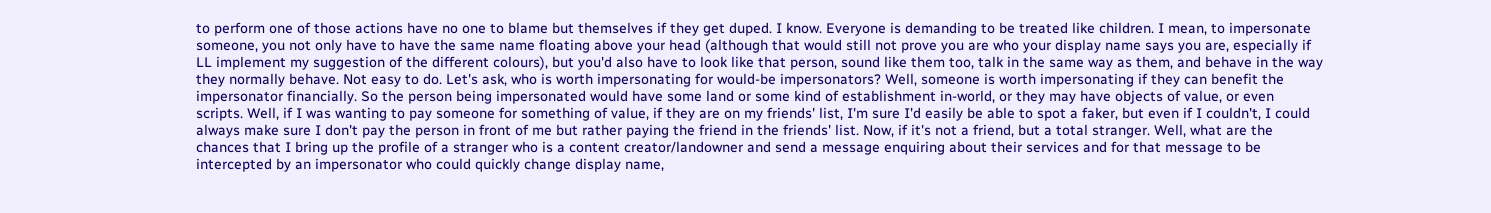to perform one of those actions have no one to blame but themselves if they get duped. I know. Everyone is demanding to be treated like children. I mean, to impersonate someone, you not only have to have the same name floating above your head (although that would still not prove you are who your display name says you are, especially if LL implement my suggestion of the different colours), but you'd also have to look like that person, sound like them too, talk in the same way as them, and behave in the way they normally behave. Not easy to do. Let's ask, who is worth impersonating for would-be impersonators? Well, someone is worth impersonating if they can benefit the impersonator financially. So the person being impersonated would have some land or some kind of establishment in-world, or they may have objects of value, or even scripts. Well, if I was wanting to pay someone for something of value, if they are on my friends' list, I'm sure I'd easily be able to spot a faker, but even if I couldn't, I could always make sure I don't pay the person in front of me but rather paying the friend in the friends' list. Now, if it's not a friend, but a total stranger. Well, what are the chances that I bring up the profile of a stranger who is a content creator/landowner and send a message enquiring about their services and for that message to be intercepted by an impersonator who could quickly change display name,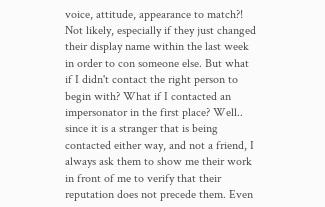voice, attitude, appearance to match?! Not likely, especially if they just changed their display name within the last week in order to con someone else. But what if I didn't contact the right person to begin with? What if I contacted an impersonator in the first place? Well.. since it is a stranger that is being contacted either way, and not a friend, I always ask them to show me their work in front of me to verify that their reputation does not precede them. Even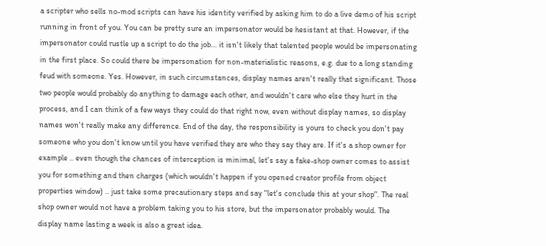a scripter who sells no-mod scripts can have his identity verified by asking him to do a live demo of his script running in front of you. You can be pretty sure an impersonator would be hesistant at that. However, if the impersonator could rustle up a script to do the job... it isn't likely that talented people would be impersonating in the first place. So could there be impersonation for non-materialistic reasons, e.g. due to a long standing feud with someone. Yes. However, in such circumstances, display names aren't really that significant. Those two people would probably do anything to damage each other, and wouldn't care who else they hurt in the process, and I can think of a few ways they could do that right now, even without display names, so display names won't really make any difference. End of the day, the responsibility is yours to check you don't pay someone who you don't know until you have verified they are who they say they are. If it's a shop owner for example .. even though the chances of interception is minimal, let's say a fake-shop owner comes to assist you for something and then charges (which wouldn't happen if you opened creator profile from object properties window) .. just take some precautionary steps and say "let's conclude this at your shop". The real shop owner would not have a problem taking you to his store, but the impersonator probably would. The display name lasting a week is also a great idea.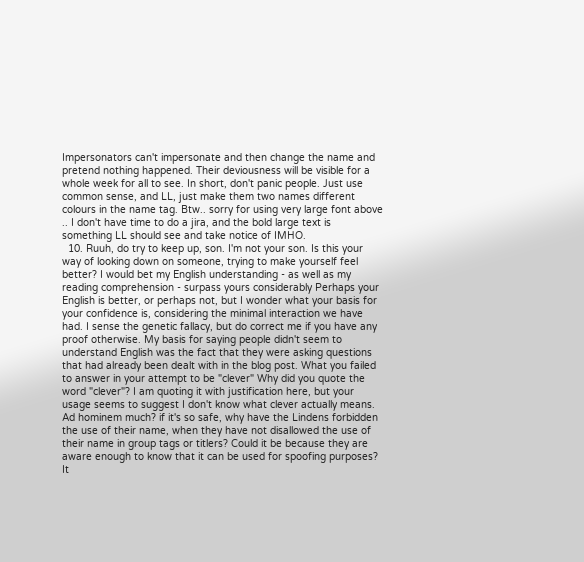Impersonators can't impersonate and then change the name and pretend nothing happened. Their deviousness will be visible for a whole week for all to see. In short, don't panic people. Just use common sense, and LL, just make them two names different colours in the name tag. Btw.. sorry for using very large font above .. I don't have time to do a jira, and the bold large text is something LL should see and take notice of IMHO.
  10. Ruuh, do try to keep up, son. I'm not your son. Is this your way of looking down on someone, trying to make yourself feel better? I would bet my English understanding - as well as my reading comprehension - surpass yours considerably Perhaps your English is better, or perhaps not, but I wonder what your basis for your confidence is, considering the minimal interaction we have had. I sense the genetic fallacy, but do correct me if you have any proof otherwise. My basis for saying people didn't seem to understand English was the fact that they were asking questions that had already been dealt with in the blog post. What you failed to answer in your attempt to be "clever" Why did you quote the word "clever"? I am quoting it with justification here, but your usage seems to suggest I don't know what clever actually means. Ad hominem much? if it's so safe, why have the Lindens forbidden the use of their name, when they have not disallowed the use of their name in group tags or titlers? Could it be because they are aware enough to know that it can be used for spoofing purposes? It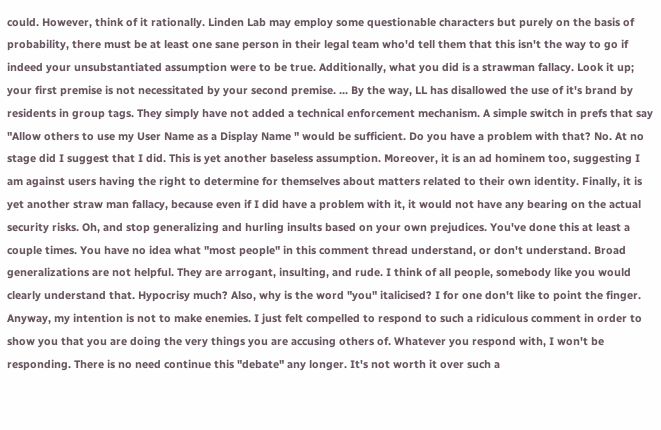could. However, think of it rationally. Linden Lab may employ some questionable characters but purely on the basis of probability, there must be at least one sane person in their legal team who'd tell them that this isn't the way to go if indeed your unsubstantiated assumption were to be true. Additionally, what you did is a strawman fallacy. Look it up; your first premise is not necessitated by your second premise. ... By the way, LL has disallowed the use of it's brand by residents in group tags. They simply have not added a technical enforcement mechanism. A simple switch in prefs that say "Allow others to use my User Name as a Display Name " would be sufficient. Do you have a problem with that? No. At no stage did I suggest that I did. This is yet another baseless assumption. Moreover, it is an ad hominem too, suggesting I am against users having the right to determine for themselves about matters related to their own identity. Finally, it is yet another straw man fallacy, because even if I did have a problem with it, it would not have any bearing on the actual security risks. Oh, and stop generalizing and hurling insults based on your own prejudices. You've done this at least a couple times. You have no idea what "most people" in this comment thread understand, or don't understand. Broad generalizations are not helpful. They are arrogant, insulting, and rude. I think of all people, somebody like you would clearly understand that. Hypocrisy much? Also, why is the word "you" italicised? I for one don't like to point the finger. Anyway, my intention is not to make enemies. I just felt compelled to respond to such a ridiculous comment in order to show you that you are doing the very things you are accusing others of. Whatever you respond with, I won't be responding. There is no need continue this "debate" any longer. It's not worth it over such a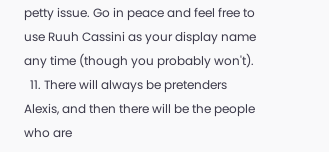petty issue. Go in peace and feel free to use Ruuh Cassini as your display name any time (though you probably won't).
  11. There will always be pretenders Alexis, and then there will be the people who are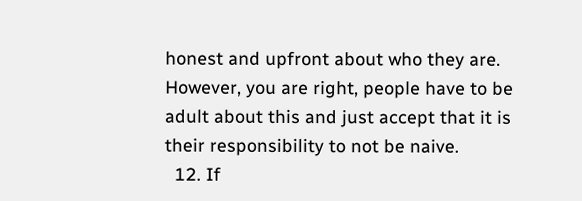honest and upfront about who they are. However, you are right, people have to be adult about this and just accept that it is their responsibility to not be naive.
  12. If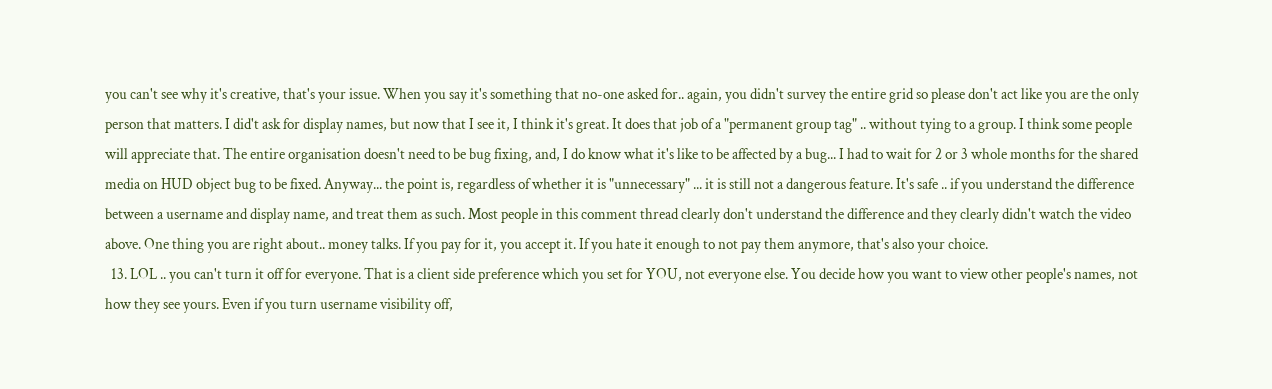you can't see why it's creative, that's your issue. When you say it's something that no-one asked for.. again, you didn't survey the entire grid so please don't act like you are the only person that matters. I did't ask for display names, but now that I see it, I think it's great. It does that job of a "permanent group tag" .. without tying to a group. I think some people will appreciate that. The entire organisation doesn't need to be bug fixing, and, I do know what it's like to be affected by a bug... I had to wait for 2 or 3 whole months for the shared media on HUD object bug to be fixed. Anyway... the point is, regardless of whether it is "unnecessary" ... it is still not a dangerous feature. It's safe .. if you understand the difference between a username and display name, and treat them as such. Most people in this comment thread clearly don't understand the difference and they clearly didn't watch the video above. One thing you are right about.. money talks. If you pay for it, you accept it. If you hate it enough to not pay them anymore, that's also your choice.
  13. LOL .. you can't turn it off for everyone. That is a client side preference which you set for YOU, not everyone else. You decide how you want to view other people's names, not how they see yours. Even if you turn username visibility off,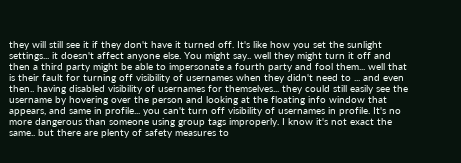they will still see it if they don't have it turned off. It's like how you set the sunlight settings... it doesn't affect anyone else. You might say.. well they might turn it off and then a third party might be able to impersonate a fourth party and fool them... well that is their fault for turning off visibility of usernames when they didn't need to ... and even then.. having disabled visibility of usernames for themselves... they could still easily see the username by hovering over the person and looking at the floating info window that appears, and same in profile... you can't turn off visibility of usernames in profile. It's no more dangerous than someone using group tags improperly. I know it's not exact the same.. but there are plenty of safety measures to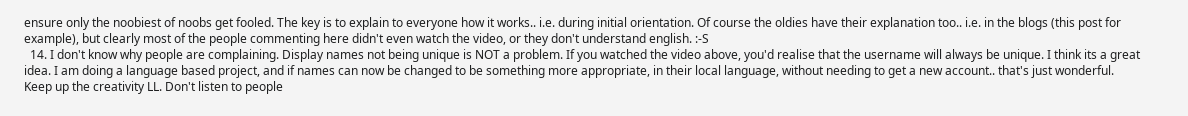ensure only the noobiest of noobs get fooled. The key is to explain to everyone how it works.. i.e. during initial orientation. Of course the oldies have their explanation too.. i.e. in the blogs (this post for example), but clearly most of the people commenting here didn't even watch the video, or they don't understand english. :-S
  14. I don't know why people are complaining. Display names not being unique is NOT a problem. If you watched the video above, you'd realise that the username will always be unique. I think its a great idea. I am doing a language based project, and if names can now be changed to be something more appropriate, in their local language, without needing to get a new account.. that's just wonderful. Keep up the creativity LL. Don't listen to people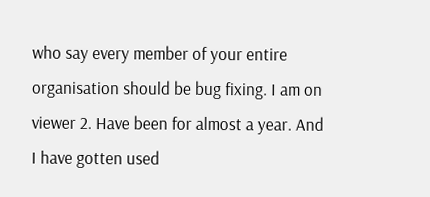who say every member of your entire organisation should be bug fixing. I am on viewer 2. Have been for almost a year. And I have gotten used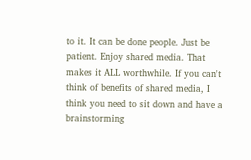to it. It can be done people. Just be patient. Enjoy shared media. That makes it ALL worthwhile. If you can't think of benefits of shared media, I think you need to sit down and have a brainstorming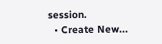session.
  • Create New...